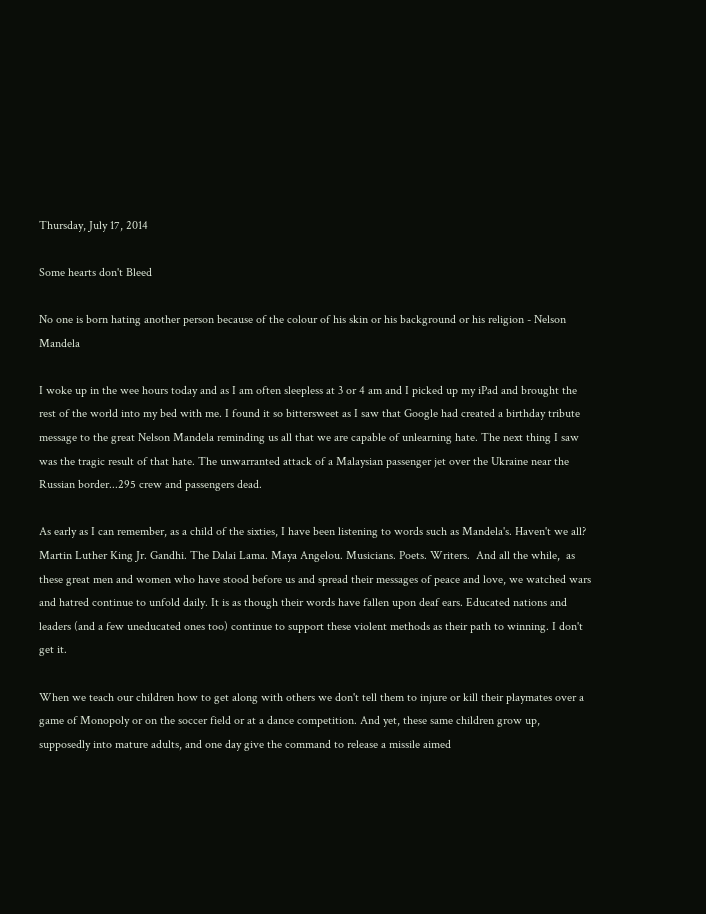Thursday, July 17, 2014

Some hearts don't Bleed

No one is born hating another person because of the colour of his skin or his background or his religion - Nelson Mandela

I woke up in the wee hours today and as I am often sleepless at 3 or 4 am and I picked up my iPad and brought the rest of the world into my bed with me. I found it so bittersweet as I saw that Google had created a birthday tribute message to the great Nelson Mandela reminding us all that we are capable of unlearning hate. The next thing I saw was the tragic result of that hate. The unwarranted attack of a Malaysian passenger jet over the Ukraine near the Russian border...295 crew and passengers dead.

As early as I can remember, as a child of the sixties, I have been listening to words such as Mandela's. Haven't we all? Martin Luther King Jr. Gandhi. The Dalai Lama. Maya Angelou. Musicians. Poets. Writers.  And all the while,  as these great men and women who have stood before us and spread their messages of peace and love, we watched wars and hatred continue to unfold daily. It is as though their words have fallen upon deaf ears. Educated nations and leaders (and a few uneducated ones too) continue to support these violent methods as their path to winning. I don't get it.

When we teach our children how to get along with others we don't tell them to injure or kill their playmates over a game of Monopoly or on the soccer field or at a dance competition. And yet, these same children grow up, supposedly into mature adults, and one day give the command to release a missile aimed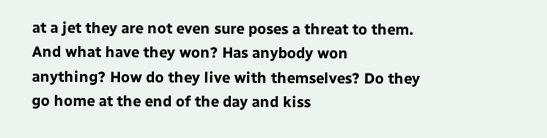at a jet they are not even sure poses a threat to them. And what have they won? Has anybody won anything? How do they live with themselves? Do they go home at the end of the day and kiss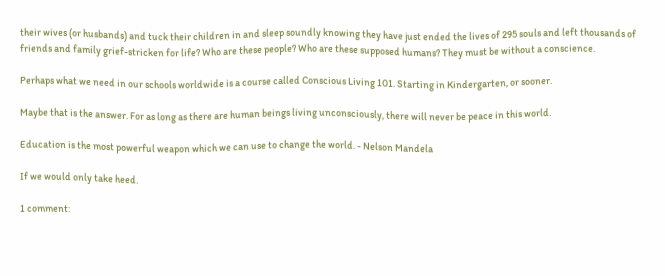their wives (or husbands) and tuck their children in and sleep soundly knowing they have just ended the lives of 295 souls and left thousands of friends and family grief-stricken for life? Who are these people? Who are these supposed humans? They must be without a conscience.

Perhaps what we need in our schools worldwide is a course called Conscious Living 101. Starting in Kindergarten, or sooner.

Maybe that is the answer. For as long as there are human beings living unconsciously, there will never be peace in this world.

Education is the most powerful weapon which we can use to change the world. - Nelson Mandela

If we would only take heed.

1 comment: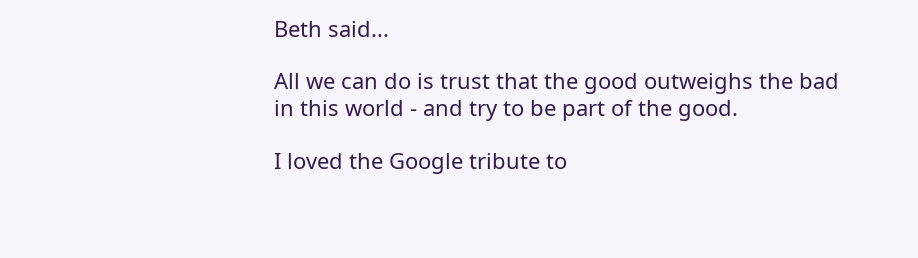Beth said...

All we can do is trust that the good outweighs the bad in this world - and try to be part of the good.

I loved the Google tribute to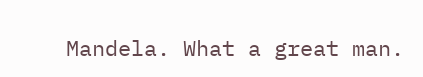Mandela. What a great man.